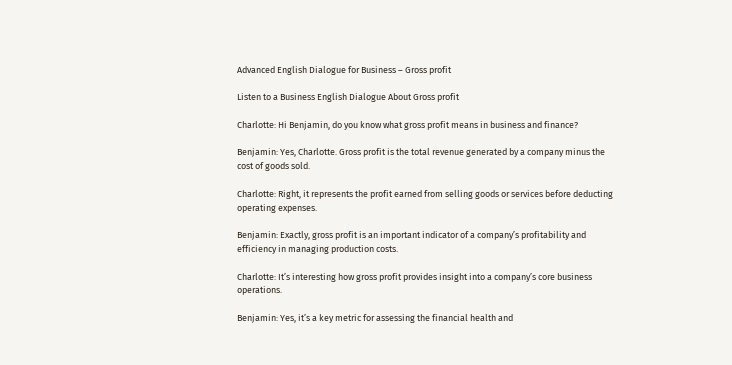Advanced English Dialogue for Business – Gross profit

Listen to a Business English Dialogue About Gross profit

Charlotte: Hi Benjamin, do you know what gross profit means in business and finance?

Benjamin: Yes, Charlotte. Gross profit is the total revenue generated by a company minus the cost of goods sold.

Charlotte: Right, it represents the profit earned from selling goods or services before deducting operating expenses.

Benjamin: Exactly, gross profit is an important indicator of a company’s profitability and efficiency in managing production costs.

Charlotte: It’s interesting how gross profit provides insight into a company’s core business operations.

Benjamin: Yes, it’s a key metric for assessing the financial health and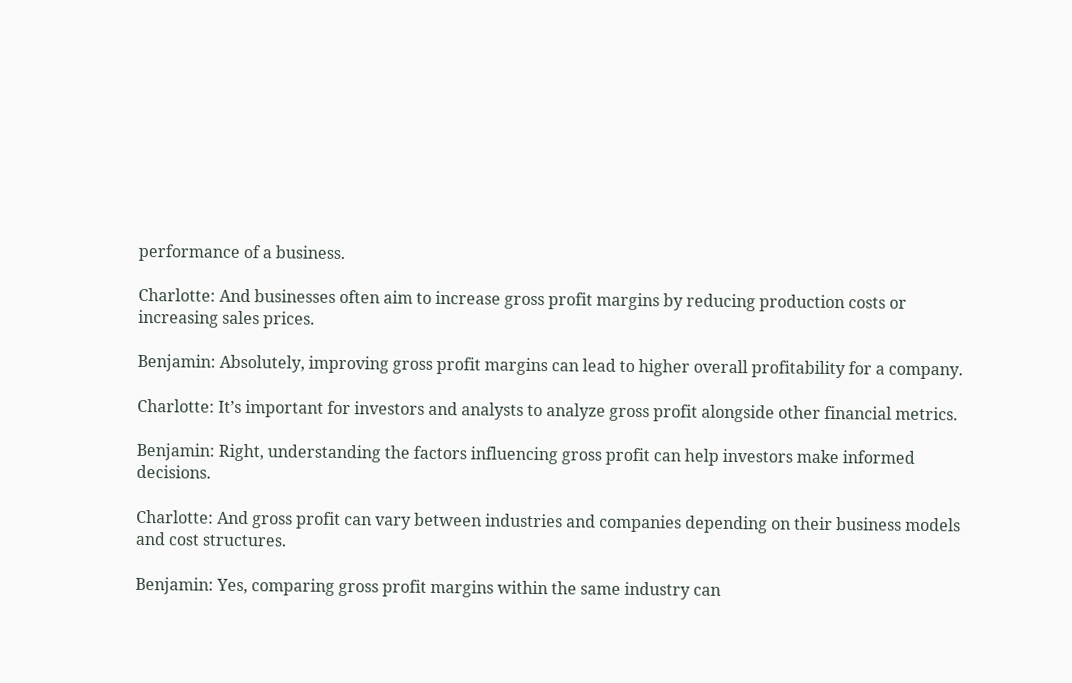performance of a business.

Charlotte: And businesses often aim to increase gross profit margins by reducing production costs or increasing sales prices.

Benjamin: Absolutely, improving gross profit margins can lead to higher overall profitability for a company.

Charlotte: It’s important for investors and analysts to analyze gross profit alongside other financial metrics.

Benjamin: Right, understanding the factors influencing gross profit can help investors make informed decisions.

Charlotte: And gross profit can vary between industries and companies depending on their business models and cost structures.

Benjamin: Yes, comparing gross profit margins within the same industry can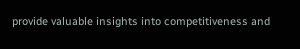provide valuable insights into competitiveness and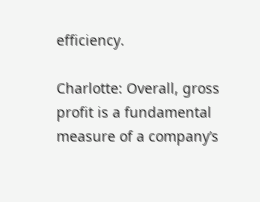efficiency.

Charlotte: Overall, gross profit is a fundamental measure of a company’s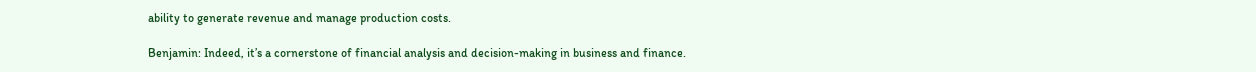ability to generate revenue and manage production costs.

Benjamin: Indeed, it’s a cornerstone of financial analysis and decision-making in business and finance.